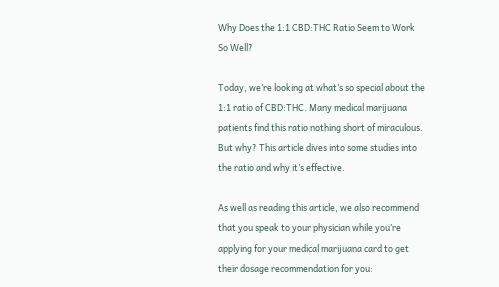Why Does the 1:1 CBD:THC Ratio Seem to Work So Well?

Today, we’re looking at what’s so special about the 1:1 ratio of CBD:THC. Many medical marijuana patients find this ratio nothing short of miraculous. But why? This article dives into some studies into the ratio and why it’s effective.

As well as reading this article, we also recommend that you speak to your physician while you’re applying for your medical marijuana card to get their dosage recommendation for you: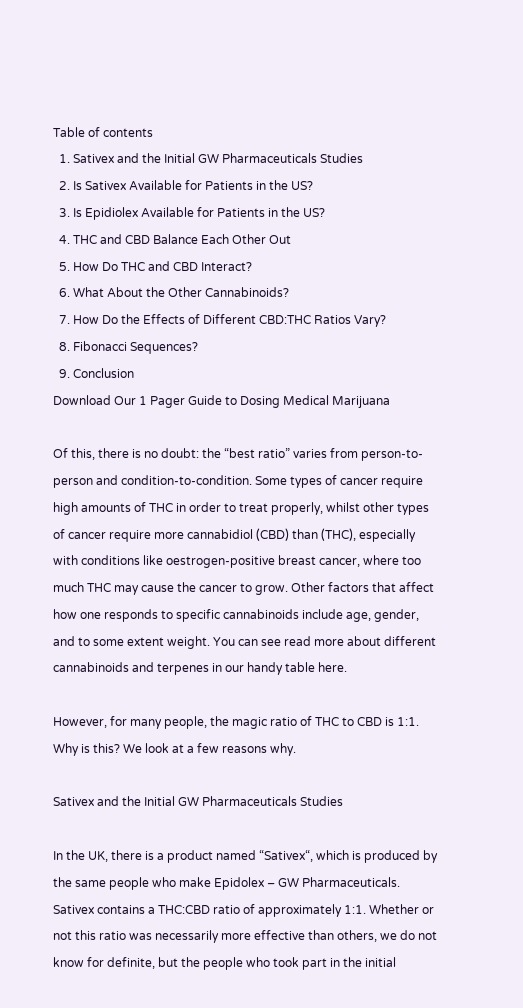Table of contents
  1. Sativex and the Initial GW Pharmaceuticals Studies
  2. Is Sativex Available for Patients in the US?
  3. Is Epidiolex Available for Patients in the US?
  4. THC and CBD Balance Each Other Out
  5. How Do THC and CBD Interact?
  6. What About the Other Cannabinoids?
  7. How Do the Effects of Different CBD:THC Ratios Vary?
  8. Fibonacci Sequences?
  9. Conclusion
Download Our 1 Pager Guide to Dosing Medical Marijuana

Of this, there is no doubt: the “best ratio” varies from person-to-person and condition-to-condition. Some types of cancer require high amounts of THC in order to treat properly, whilst other types of cancer require more cannabidiol (CBD) than (THC), especially with conditions like oestrogen-positive breast cancer, where too much THC may cause the cancer to grow. Other factors that affect how one responds to specific cannabinoids include age, gender, and to some extent weight. You can see read more about different cannabinoids and terpenes in our handy table here.

However, for many people, the magic ratio of THC to CBD is 1:1. Why is this? We look at a few reasons why.

Sativex and the Initial GW Pharmaceuticals Studies

In the UK, there is a product named “Sativex“, which is produced by the same people who make Epidolex – GW Pharmaceuticals. Sativex contains a THC:CBD ratio of approximately 1:1. Whether or not this ratio was necessarily more effective than others, we do not know for definite, but the people who took part in the initial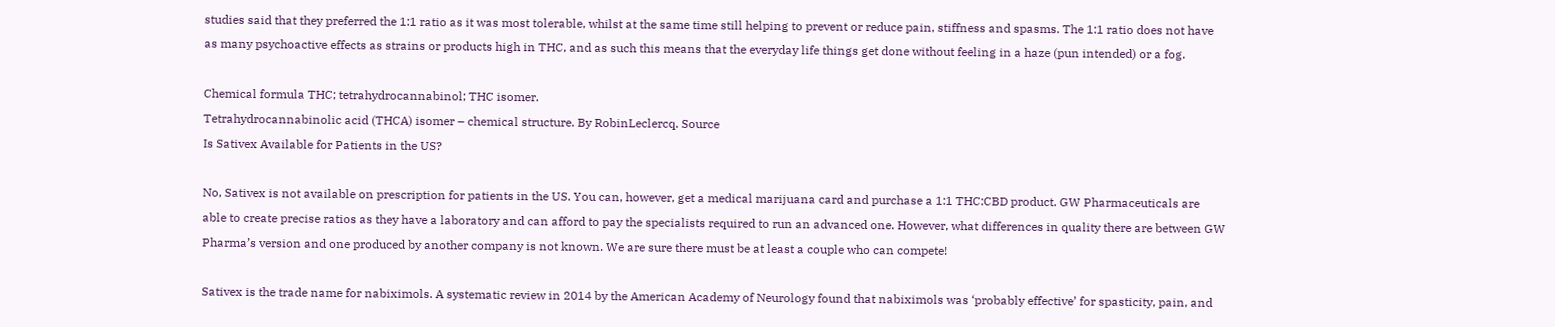studies said that they preferred the 1:1 ratio as it was most tolerable, whilst at the same time still helping to prevent or reduce pain, stiffness and spasms. The 1:1 ratio does not have as many psychoactive effects as strains or products high in THC, and as such this means that the everyday life things get done without feeling in a haze (pun intended) or a fog.

Chemical formula THC; tetrahydrocannabinol; THC isomer.
Tetrahydrocannabinolic acid (THCA) isomer – chemical structure. By RobinLeclercq. Source
Is Sativex Available for Patients in the US?

No, Sativex is not available on prescription for patients in the US. You can, however, get a medical marijuana card and purchase a 1:1 THC:CBD product. GW Pharmaceuticals are able to create precise ratios as they have a laboratory and can afford to pay the specialists required to run an advanced one. However, what differences in quality there are between GW Pharma’s version and one produced by another company is not known. We are sure there must be at least a couple who can compete!

Sativex is the trade name for nabiximols. A systematic review in 2014 by the American Academy of Neurology found that nabiximols was ‘probably effective’ for spasticity, pain, and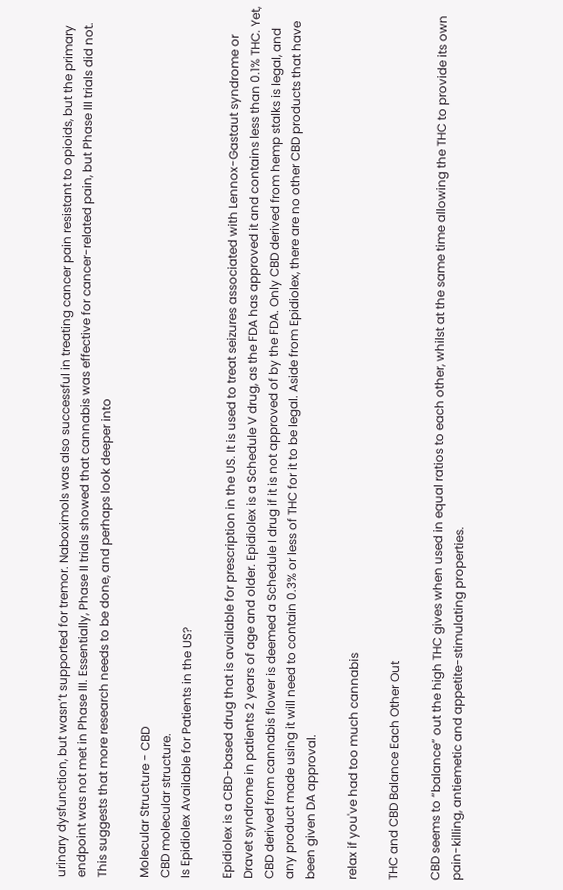urinary dysfunction, but wasn’t supported for tremor. Naboximols was also successful in treating cancer pain resistant to opioids, but the primary endpoint was not met in Phase III. Essentially, Phase II trials showed that cannabis was effective for cancer-related pain, but Phase III trials did not. This suggests that more research needs to be done, and perhaps look deeper into

Molecular Structure - CBD
CBD molecular structure.
Is Epidiolex Available for Patients in the US?

Epidiolex is a CBD-based drug that is available for prescription in the US. It is used to treat seizures associated with Lennox-Gastaut syndrome or Dravet syndrome in patients 2 years of age and older. Epidiolex is a Schedule V drug, as the FDA has approved it and contains less than 0.1% THC. Yet, CBD derived from cannabis flower is deemed a Schedule I drug if it is not approved of by the FDA. Only CBD derived from hemp stalks is legal, and any product made using it will need to contain 0.3% or less of THC for it to be legal. Aside from Epidiolex, there are no other CBD products that have been given DA approval.

relax if you've had too much cannabis

THC and CBD Balance Each Other Out

CBD seems to “balance” out the high THC gives when used in equal ratios to each other, whilst at the same time allowing the THC to provide its own pain-killing, antiemetic and appetite-stimulating properties.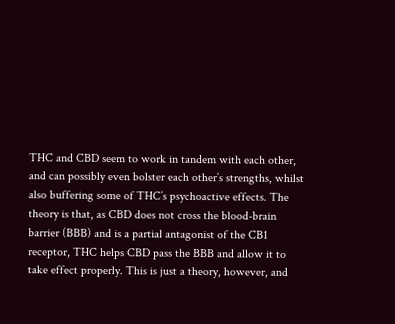THC and CBD seem to work in tandem with each other, and can possibly even bolster each other’s strengths, whilst also buffering some of THC’s psychoactive effects. The theory is that, as CBD does not cross the blood-brain barrier (BBB) and is a partial antagonist of the CB1 receptor, THC helps CBD pass the BBB and allow it to take effect properly. This is just a theory, however, and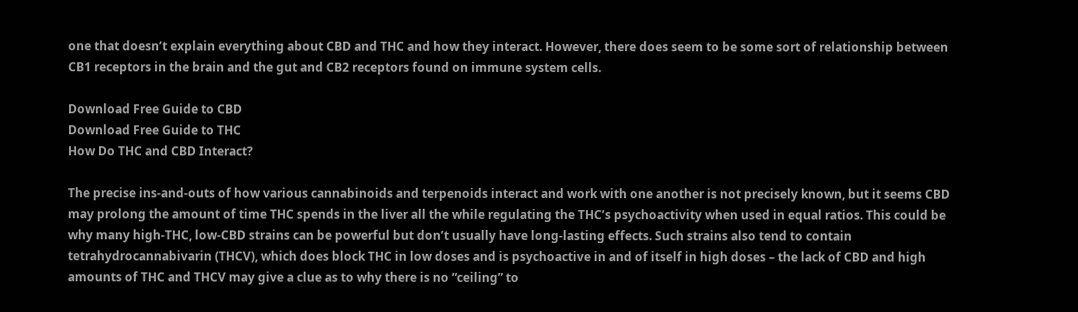one that doesn’t explain everything about CBD and THC and how they interact. However, there does seem to be some sort of relationship between CB1 receptors in the brain and the gut and CB2 receptors found on immune system cells.

Download Free Guide to CBD
Download Free Guide to THC
How Do THC and CBD Interact?

The precise ins-and-outs of how various cannabinoids and terpenoids interact and work with one another is not precisely known, but it seems CBD may prolong the amount of time THC spends in the liver all the while regulating the THC’s psychoactivity when used in equal ratios. This could be why many high-THC, low-CBD strains can be powerful but don’t usually have long-lasting effects. Such strains also tend to contain tetrahydrocannabivarin (THCV), which does block THC in low doses and is psychoactive in and of itself in high doses – the lack of CBD and high amounts of THC and THCV may give a clue as to why there is no “ceiling” to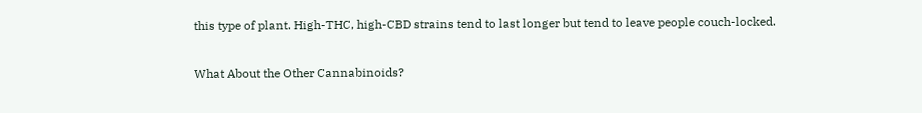this type of plant. High-THC, high-CBD strains tend to last longer but tend to leave people couch-locked.

What About the Other Cannabinoids?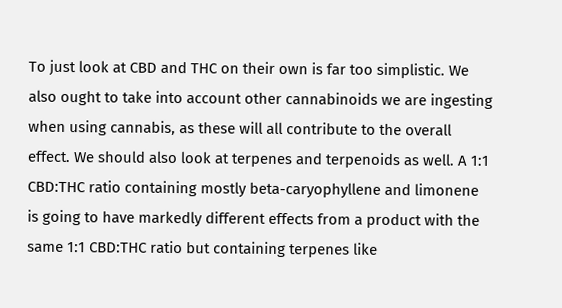To just look at CBD and THC on their own is far too simplistic. We also ought to take into account other cannabinoids we are ingesting when using cannabis, as these will all contribute to the overall effect. We should also look at terpenes and terpenoids as well. A 1:1 CBD:THC ratio containing mostly beta-caryophyllene and limonene is going to have markedly different effects from a product with the same 1:1 CBD:THC ratio but containing terpenes like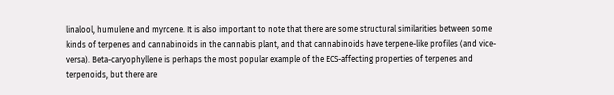linalool, humulene and myrcene. It is also important to note that there are some structural similarities between some kinds of terpenes and cannabinoids in the cannabis plant, and that cannabinoids have terpene-like profiles (and vice-versa). Beta-caryophyllene is perhaps the most popular example of the ECS-affecting properties of terpenes and terpenoids, but there are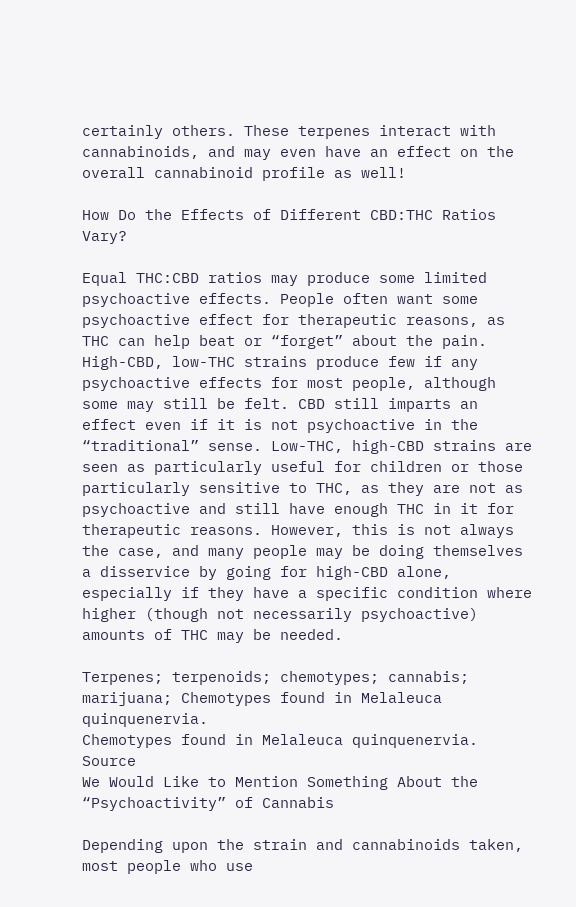certainly others. These terpenes interact with cannabinoids, and may even have an effect on the overall cannabinoid profile as well!

How Do the Effects of Different CBD:THC Ratios Vary?

Equal THC:CBD ratios may produce some limited psychoactive effects. People often want some psychoactive effect for therapeutic reasons, as THC can help beat or “forget” about the pain. High-CBD, low-THC strains produce few if any psychoactive effects for most people, although some may still be felt. CBD still imparts an effect even if it is not psychoactive in the “traditional” sense. Low-THC, high-CBD strains are seen as particularly useful for children or those particularly sensitive to THC, as they are not as psychoactive and still have enough THC in it for therapeutic reasons. However, this is not always the case, and many people may be doing themselves a disservice by going for high-CBD alone, especially if they have a specific condition where higher (though not necessarily psychoactive) amounts of THC may be needed.

Terpenes; terpenoids; chemotypes; cannabis; marijuana; Chemotypes found in Melaleuca quinquenervia.
Chemotypes found in Melaleuca quinquenervia. Source
We Would Like to Mention Something About the “Psychoactivity” of Cannabis

Depending upon the strain and cannabinoids taken, most people who use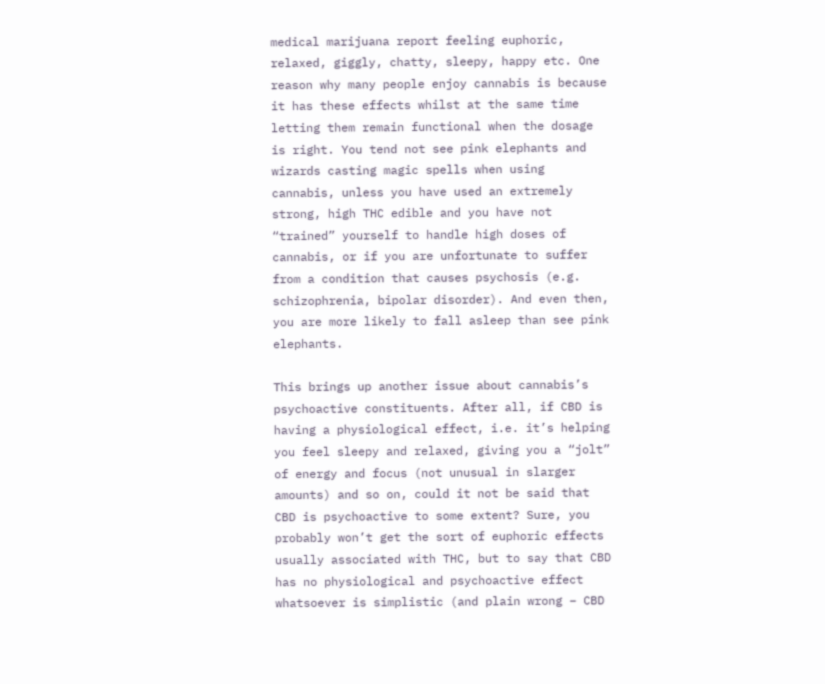medical marijuana report feeling euphoric, relaxed, giggly, chatty, sleepy, happy etc. One reason why many people enjoy cannabis is because it has these effects whilst at the same time letting them remain functional when the dosage is right. You tend not see pink elephants and wizards casting magic spells when using cannabis, unless you have used an extremely strong, high THC edible and you have not “trained” yourself to handle high doses of cannabis, or if you are unfortunate to suffer from a condition that causes psychosis (e.g. schizophrenia, bipolar disorder). And even then, you are more likely to fall asleep than see pink elephants.

This brings up another issue about cannabis’s psychoactive constituents. After all, if CBD is having a physiological effect, i.e. it’s helping you feel sleepy and relaxed, giving you a “jolt” of energy and focus (not unusual in slarger amounts) and so on, could it not be said that CBD is psychoactive to some extent? Sure, you probably won’t get the sort of euphoric effects usually associated with THC, but to say that CBD has no physiological and psychoactive effect whatsoever is simplistic (and plain wrong – CBD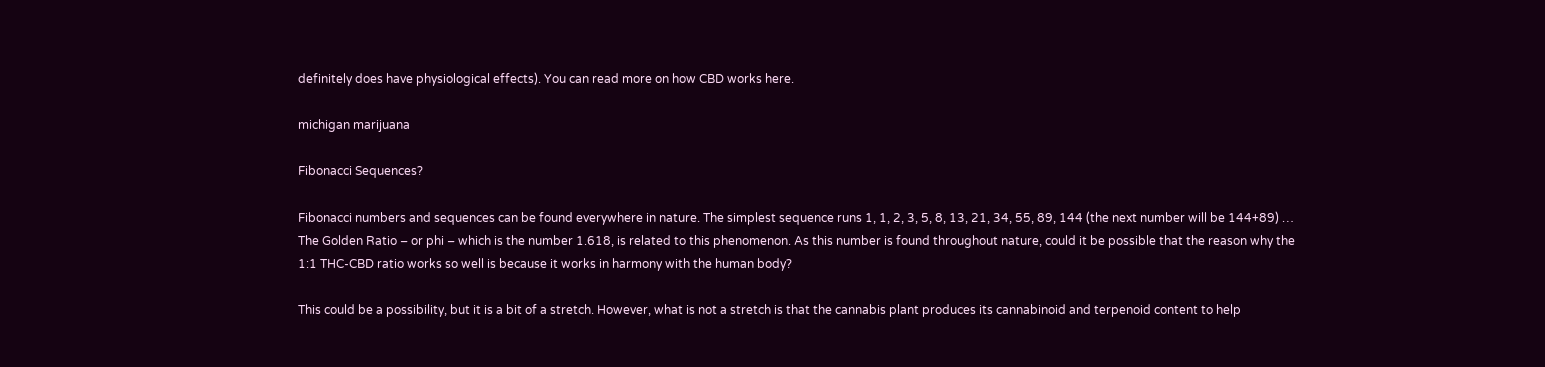definitely does have physiological effects). You can read more on how CBD works here.

michigan marijuana

Fibonacci Sequences?

Fibonacci numbers and sequences can be found everywhere in nature. The simplest sequence runs 1, 1, 2, 3, 5, 8, 13, 21, 34, 55, 89, 144 (the next number will be 144+89) … The Golden Ratio – or phi – which is the number 1.618, is related to this phenomenon. As this number is found throughout nature, could it be possible that the reason why the 1:1 THC-CBD ratio works so well is because it works in harmony with the human body?

This could be a possibility, but it is a bit of a stretch. However, what is not a stretch is that the cannabis plant produces its cannabinoid and terpenoid content to help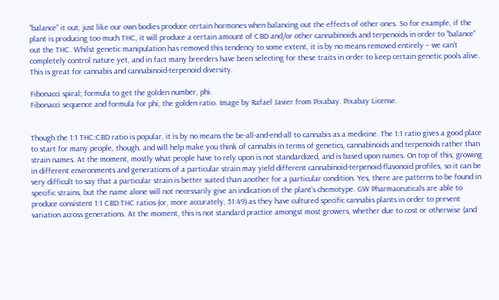“balance” it out, just like our own bodies produce certain hormones when balancing out the effects of other ones. So for example, if the plant is producing too much THC, it will produce a certain amount of CBD and/or other cannabinoids and terpenoids in order to “balance” out the THC. Whilst genetic manipulation has removed this tendency to some extent, it is by no means removed entirely – we can’t completely control nature yet, and in fact many breeders have been selecting for these traits in order to keep certain genetic pools alive. This is great for cannabis and cannabinoid-terpenoid diversity.

Fibonacci spiral; formula to get the golden number, phi.
Fibonacci sequence and formula for phi, the golden ratio. Image by Rafael Javier from Pixabay. Pixabay License.


Though the 1:1 THC:CBD ratio is popular, it is by no means the be-all-and-end-all to cannabis as a medicine. The 1:1 ratio gives a good place to start for many people, though. and will help make you think of cannabis in terms of genetics, cannabinoids and terpenoids rather than strain names. At the moment, mostly what people have to rely upon is not standardized, and is based upon names. On top of this, growing in different environments and generations of a particular strain may yield different cannabinoid-terpenoid-flavonoid profiles, so it can be very difficult to say that a particular strain is better suited than another for a particular condition. Yes, there are patterns to be found in specific strains, but the name alone will not necessarily give an indication of the plant’s chemotype. GW Pharmaceuticals are able to produce consistent 1:1 CBD:THC ratios (or, more accurately, 51:49) as they have cultured specific cannabis plants in order to prevent variation across generations. At the moment, this is not standard practice amongst most growers, whether due to cost or otherwise (and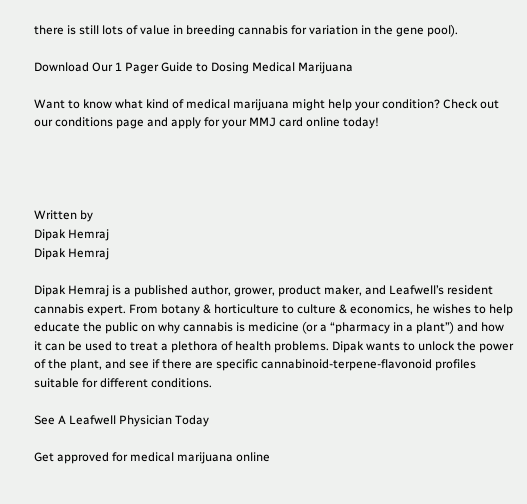there is still lots of value in breeding cannabis for variation in the gene pool).

Download Our 1 Pager Guide to Dosing Medical Marijuana

Want to know what kind of medical marijuana might help your condition? Check out our conditions page and apply for your MMJ card online today!




Written by
Dipak Hemraj
Dipak Hemraj

Dipak Hemraj is a published author, grower, product maker, and Leafwell’s resident cannabis expert. From botany & horticulture to culture & economics, he wishes to help educate the public on why cannabis is medicine (or a “pharmacy in a plant”) and how it can be used to treat a plethora of health problems. Dipak wants to unlock the power of the plant, and see if there are specific cannabinoid-terpene-flavonoid profiles suitable for different conditions.

See A Leafwell Physician Today

Get approved for medical marijuana online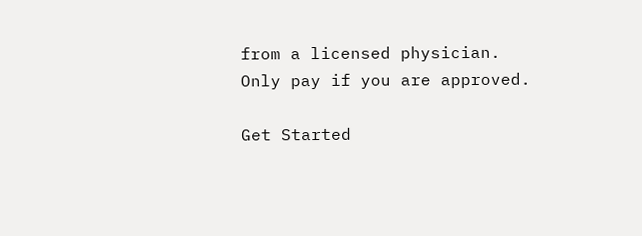from a licensed physician. Only pay if you are approved.

Get Started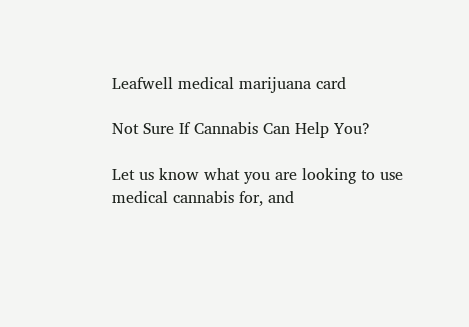Leafwell medical marijuana card

Not Sure If Cannabis Can Help You?

Let us know what you are looking to use medical cannabis for, and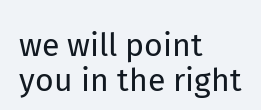we will point you in the right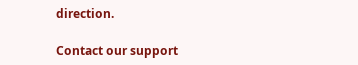direction.

Contact our support